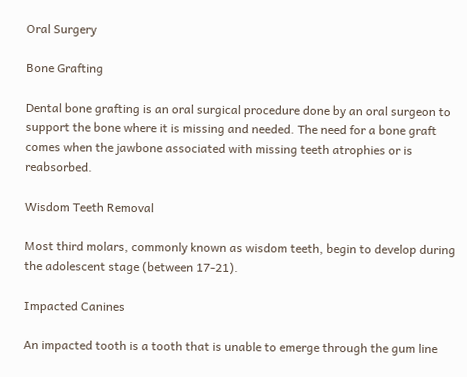Oral Surgery

Bone Grafting

Dental bone grafting is an oral surgical procedure done by an oral surgeon to support the bone where it is missing and needed. The need for a bone graft comes when the jawbone associated with missing teeth atrophies or is reabsorbed.

Wisdom Teeth Removal

Most third molars, commonly known as wisdom teeth, begin to develop during the adolescent stage (between 17-21).

Impacted Canines

An impacted tooth is a tooth that is unable to emerge through the gum line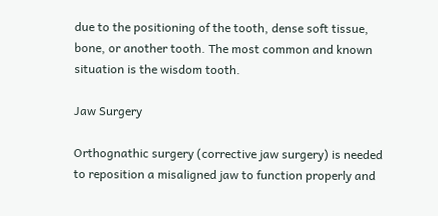due to the positioning of the tooth, dense soft tissue, bone, or another tooth. The most common and known situation is the wisdom tooth.

Jaw Surgery

Orthognathic surgery (corrective jaw surgery) is needed to reposition a misaligned jaw to function properly and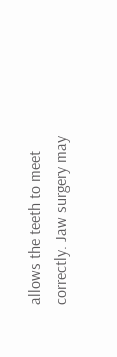allows the teeth to meet correctly. Jaw surgery may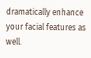dramatically enhance your facial features as well.